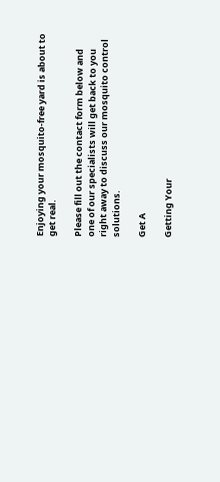Enjoying your mosquito-free yard is about to get real.

Please fill out the contact form below and one of our specialists will get back to you right away to discuss our mosquito control solutions.

Get A

Getting Your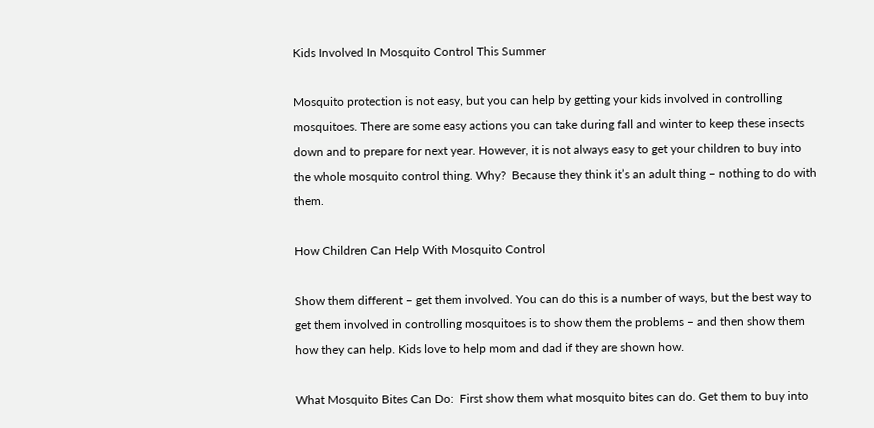Kids Involved In Mosquito Control This Summer

Mosquito protection is not easy, but you can help by getting your kids involved in controlling mosquitoes. There are some easy actions you can take during fall and winter to keep these insects down and to prepare for next year. However, it is not always easy to get your children to buy into the whole mosquito control thing. Why?  Because they think it’s an adult thing – nothing to do with them.

How Children Can Help With Mosquito Control

Show them different – get them involved. You can do this is a number of ways, but the best way to get them involved in controlling mosquitoes is to show them the problems – and then show them how they can help. Kids love to help mom and dad if they are shown how.

What Mosquito Bites Can Do:  First show them what mosquito bites can do. Get them to buy into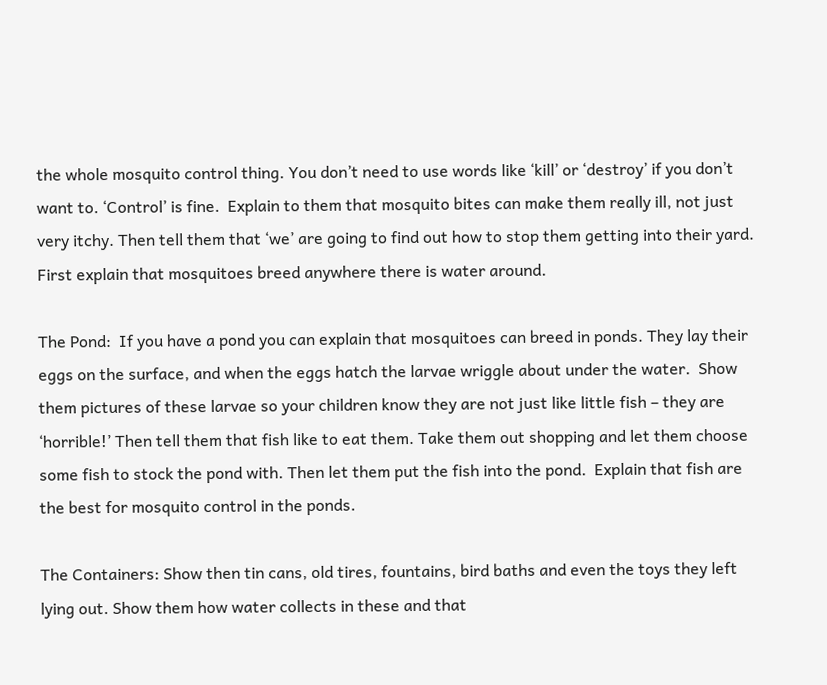the whole mosquito control thing. You don’t need to use words like ‘kill’ or ‘destroy’ if you don’t want to. ‘Control’ is fine.  Explain to them that mosquito bites can make them really ill, not just very itchy. Then tell them that ‘we’ are going to find out how to stop them getting into their yard.  First explain that mosquitoes breed anywhere there is water around.

The Pond:  If you have a pond you can explain that mosquitoes can breed in ponds. They lay their eggs on the surface, and when the eggs hatch the larvae wriggle about under the water.  Show them pictures of these larvae so your children know they are not just like little fish – they are ‘horrible!’ Then tell them that fish like to eat them. Take them out shopping and let them choose some fish to stock the pond with. Then let them put the fish into the pond.  Explain that fish are the best for mosquito control in the ponds.

The Containers: Show then tin cans, old tires, fountains, bird baths and even the toys they left lying out. Show them how water collects in these and that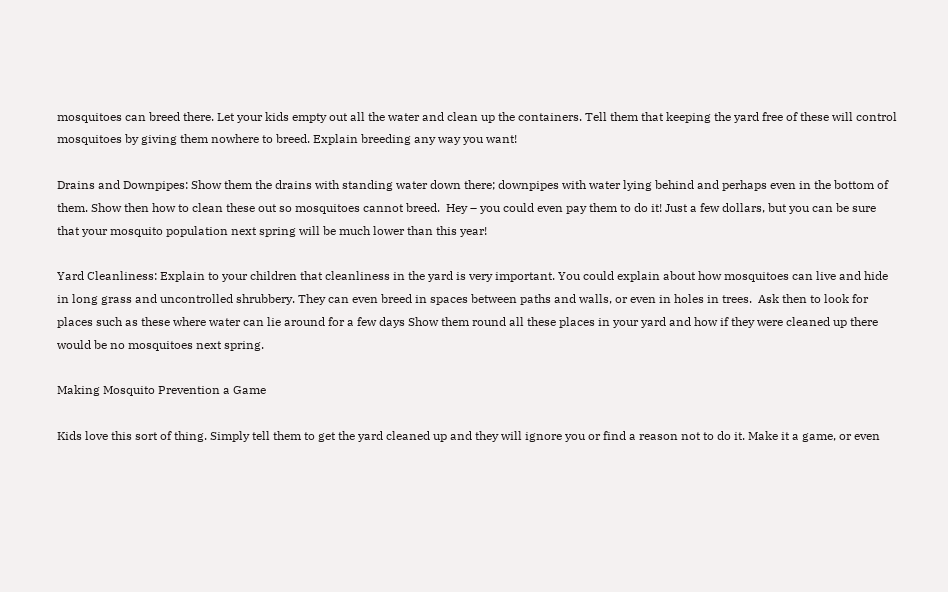mosquitoes can breed there. Let your kids empty out all the water and clean up the containers. Tell them that keeping the yard free of these will control mosquitoes by giving them nowhere to breed. Explain breeding any way you want!

Drains and Downpipes: Show them the drains with standing water down there; downpipes with water lying behind and perhaps even in the bottom of them. Show then how to clean these out so mosquitoes cannot breed.  Hey – you could even pay them to do it! Just a few dollars, but you can be sure that your mosquito population next spring will be much lower than this year!

Yard Cleanliness: Explain to your children that cleanliness in the yard is very important. You could explain about how mosquitoes can live and hide in long grass and uncontrolled shrubbery. They can even breed in spaces between paths and walls, or even in holes in trees.  Ask then to look for places such as these where water can lie around for a few days Show them round all these places in your yard and how if they were cleaned up there would be no mosquitoes next spring.

Making Mosquito Prevention a Game

Kids love this sort of thing. Simply tell them to get the yard cleaned up and they will ignore you or find a reason not to do it. Make it a game, or even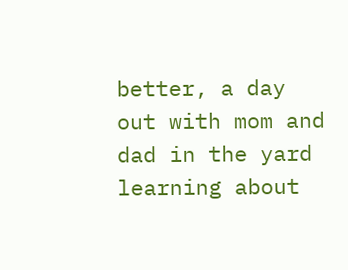better, a day out with mom and dad in the yard learning about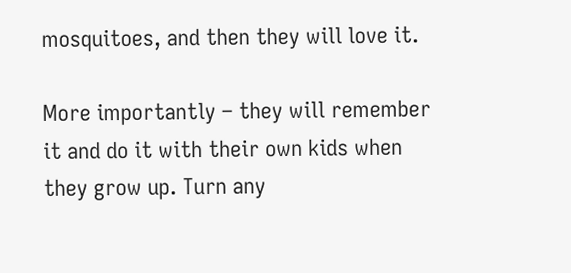mosquitoes, and then they will love it.

More importantly – they will remember it and do it with their own kids when they grow up. Turn any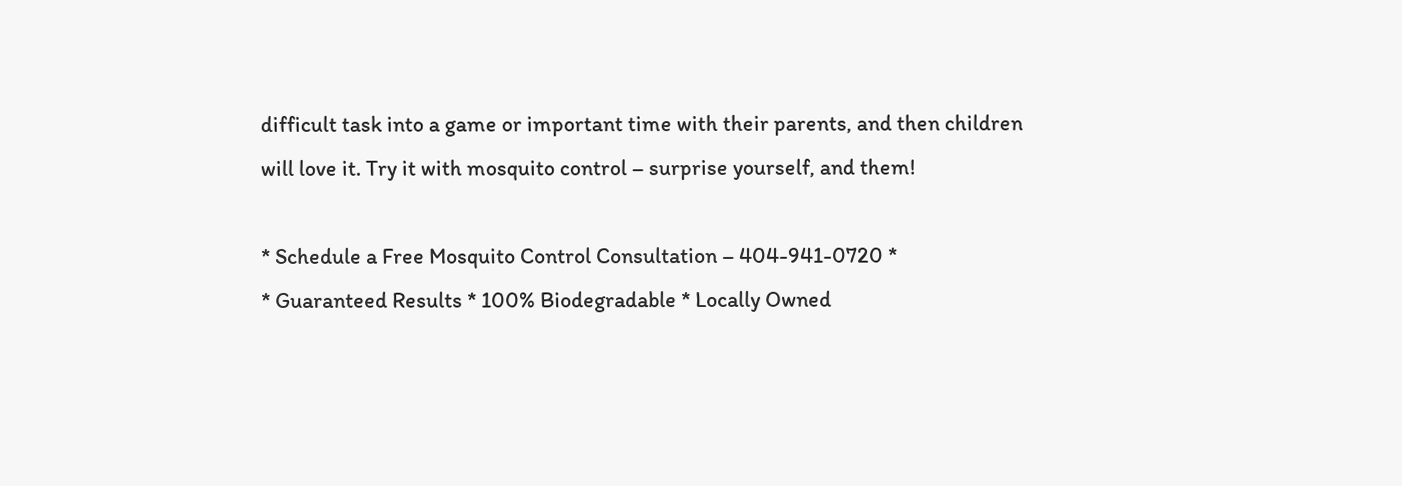difficult task into a game or important time with their parents, and then children will love it. Try it with mosquito control – surprise yourself, and them!

* Schedule a Free Mosquito Control Consultation – 404-941-0720 *
* Guaranteed Results * 100% Biodegradable * Locally Owned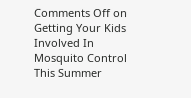Comments Off on Getting Your Kids Involved In Mosquito Control This Summer